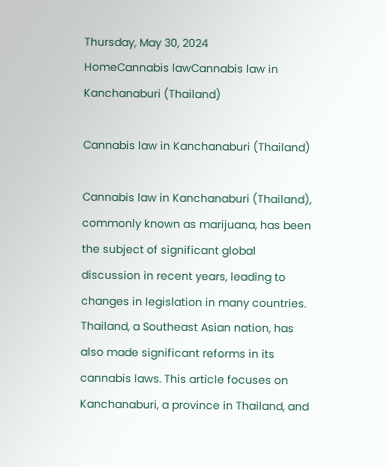Thursday, May 30, 2024
HomeCannabis lawCannabis law in Kanchanaburi (Thailand)

Cannabis law in Kanchanaburi (Thailand)

Cannabis law in Kanchanaburi (Thailand), commonly known as marijuana, has been the subject of significant global discussion in recent years, leading to changes in legislation in many countries. Thailand, a Southeast Asian nation, has also made significant reforms in its cannabis laws. This article focuses on Kanchanaburi, a province in Thailand, and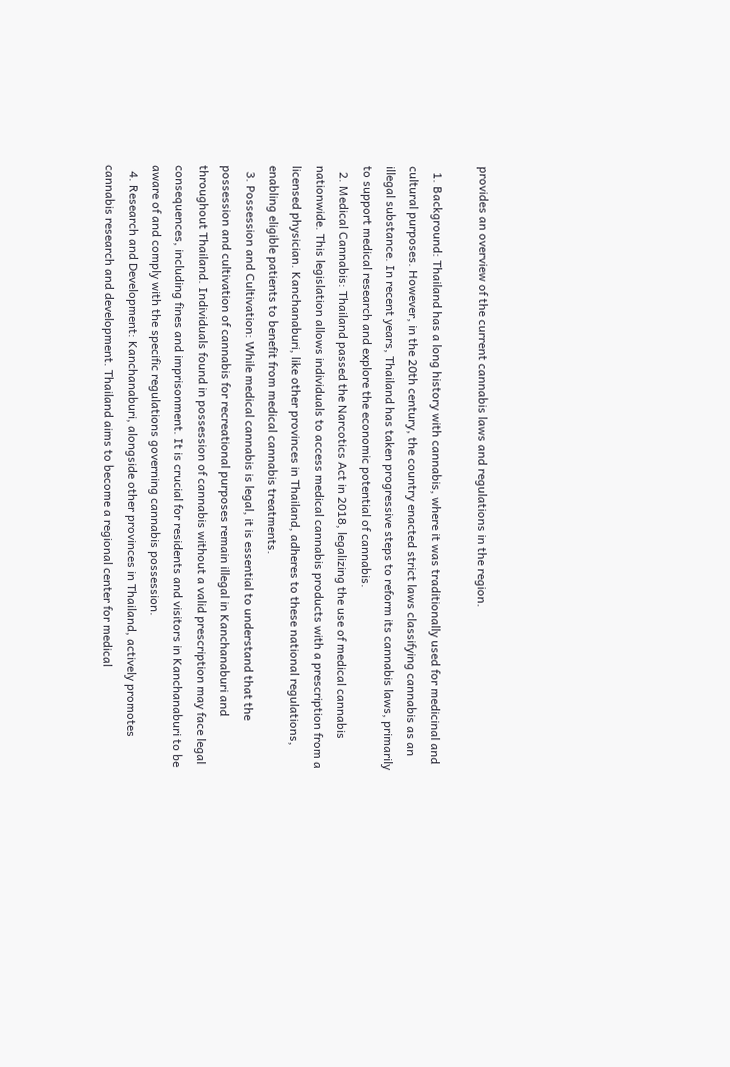provides an overview of the current cannabis laws and regulations in the region.

  1. Background: Thailand has a long history with cannabis, where it was traditionally used for medicinal and cultural purposes. However, in the 20th century, the country enacted strict laws classifying cannabis as an illegal substance. In recent years, Thailand has taken progressive steps to reform its cannabis laws, primarily to support medical research and explore the economic potential of cannabis.
  2. Medical Cannabis: Thailand passed the Narcotics Act in 2018, legalizing the use of medical cannabis nationwide. This legislation allows individuals to access medical cannabis products with a prescription from a licensed physician. Kanchanaburi, like other provinces in Thailand, adheres to these national regulations, enabling eligible patients to benefit from medical cannabis treatments.
  3. Possession and Cultivation: While medical cannabis is legal, it is essential to understand that the possession and cultivation of cannabis for recreational purposes remain illegal in Kanchanaburi and throughout Thailand. Individuals found in possession of cannabis without a valid prescription may face legal consequences, including fines and imprisonment. It is crucial for residents and visitors in Kanchanaburi to be aware of and comply with the specific regulations governing cannabis possession.
  4. Research and Development: Kanchanaburi, alongside other provinces in Thailand, actively promotes cannabis research and development. Thailand aims to become a regional center for medical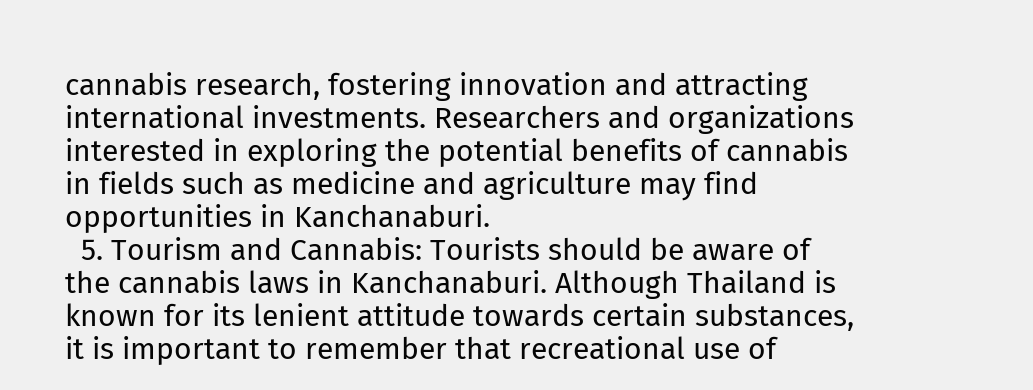cannabis research, fostering innovation and attracting international investments. Researchers and organizations interested in exploring the potential benefits of cannabis in fields such as medicine and agriculture may find opportunities in Kanchanaburi.
  5. Tourism and Cannabis: Tourists should be aware of the cannabis laws in Kanchanaburi. Although Thailand is known for its lenient attitude towards certain substances, it is important to remember that recreational use of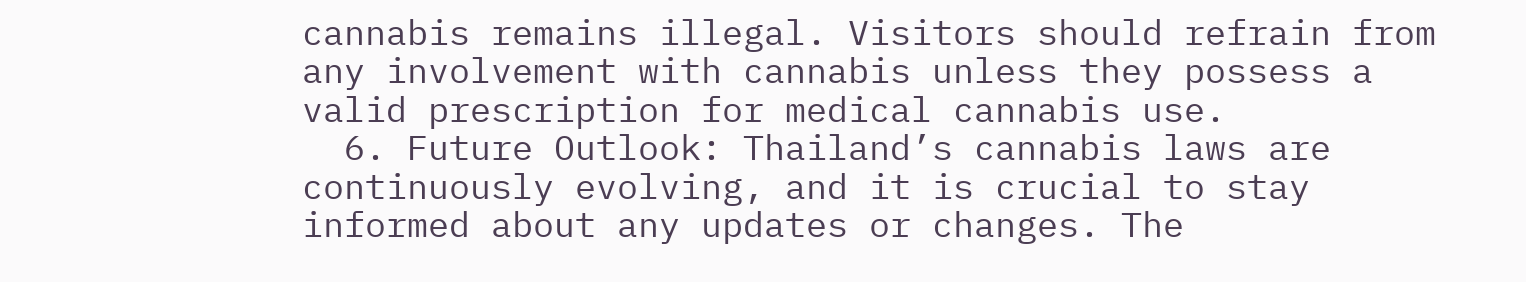cannabis remains illegal. Visitors should refrain from any involvement with cannabis unless they possess a valid prescription for medical cannabis use.
  6. Future Outlook: Thailand’s cannabis laws are continuously evolving, and it is crucial to stay informed about any updates or changes. The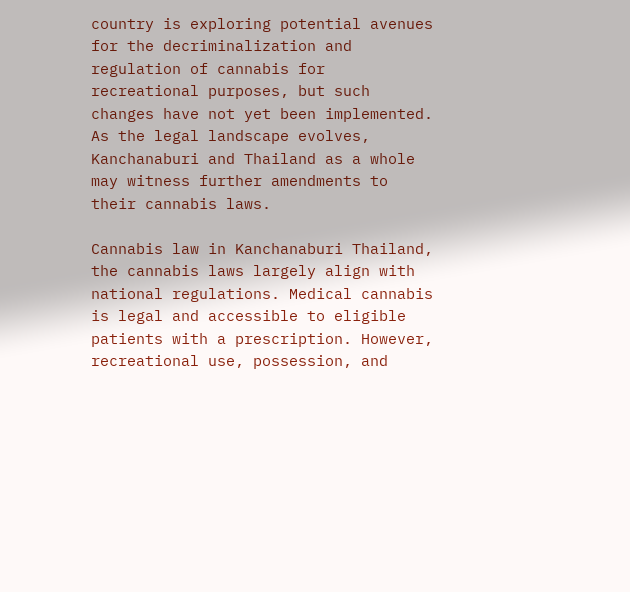country is exploring potential avenues for the decriminalization and regulation of cannabis for recreational purposes, but such changes have not yet been implemented. As the legal landscape evolves, Kanchanaburi and Thailand as a whole may witness further amendments to their cannabis laws.

Cannabis law in Kanchanaburi Thailand, the cannabis laws largely align with national regulations. Medical cannabis is legal and accessible to eligible patients with a prescription. However, recreational use, possession, and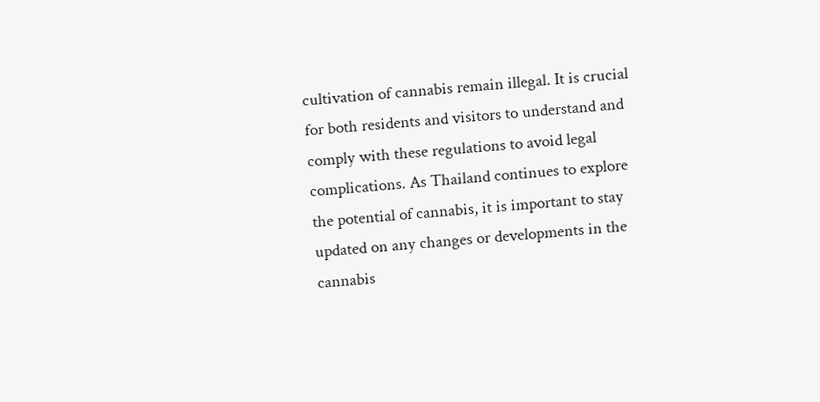cultivation of cannabis remain illegal. It is crucial for both residents and visitors to understand and comply with these regulations to avoid legal complications. As Thailand continues to explore the potential of cannabis, it is important to stay updated on any changes or developments in the cannabis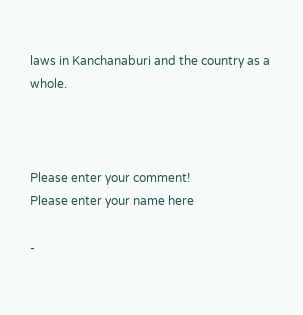laws in Kanchanaburi and the country as a whole.



Please enter your comment!
Please enter your name here

-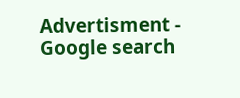Advertisment -
Google search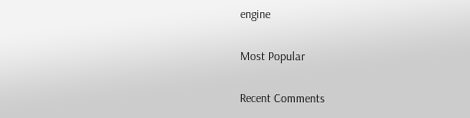engine

Most Popular

Recent Comments